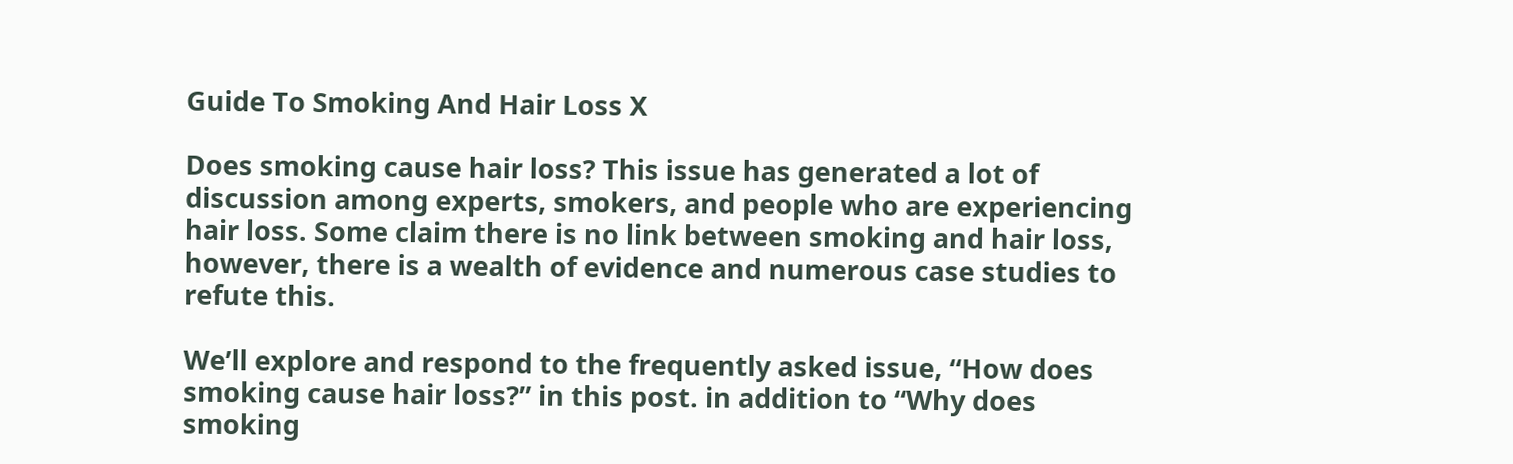Guide To Smoking And Hair Loss X

Does smoking cause hair loss? This issue has generated a lot of discussion among experts, smokers, and people who are experiencing hair loss. Some claim there is no link between smoking and hair loss, however, there is a wealth of evidence and numerous case studies to refute this.

We’ll explore and respond to the frequently asked issue, “How does smoking cause hair loss?” in this post. in addition to “Why does smoking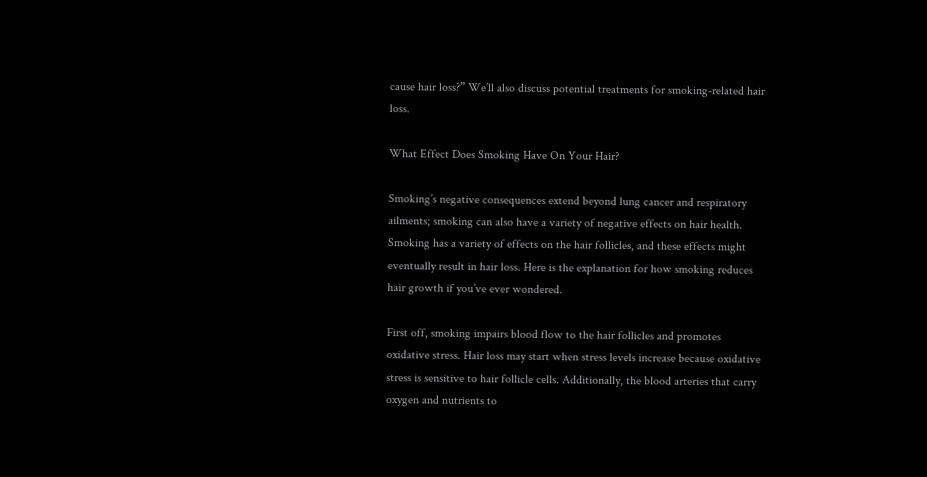cause hair loss?” We’ll also discuss potential treatments for smoking-related hair loss.

What Effect Does Smoking Have On Your Hair?

Smoking’s negative consequences extend beyond lung cancer and respiratory ailments; smoking can also have a variety of negative effects on hair health. Smoking has a variety of effects on the hair follicles, and these effects might eventually result in hair loss. Here is the explanation for how smoking reduces hair growth if you’ve ever wondered.

First off, smoking impairs blood flow to the hair follicles and promotes oxidative stress. Hair loss may start when stress levels increase because oxidative stress is sensitive to hair follicle cells. Additionally, the blood arteries that carry oxygen and nutrients to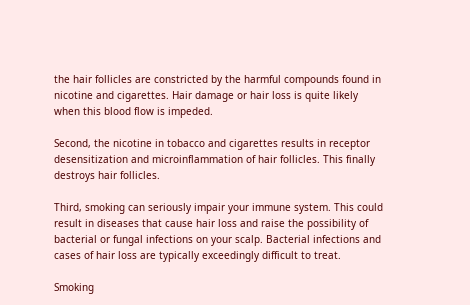the hair follicles are constricted by the harmful compounds found in nicotine and cigarettes. Hair damage or hair loss is quite likely when this blood flow is impeded.

Second, the nicotine in tobacco and cigarettes results in receptor desensitization and microinflammation of hair follicles. This finally destroys hair follicles.

Third, smoking can seriously impair your immune system. This could result in diseases that cause hair loss and raise the possibility of bacterial or fungal infections on your scalp. Bacterial infections and cases of hair loss are typically exceedingly difficult to treat.

Smoking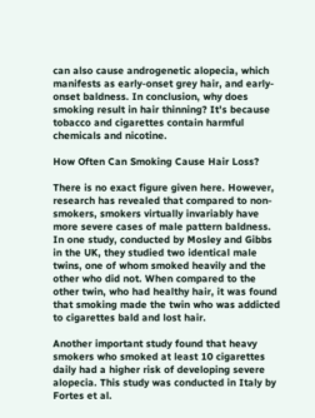can also cause androgenetic alopecia, which manifests as early-onset grey hair, and early-onset baldness. In conclusion, why does smoking result in hair thinning? It’s because tobacco and cigarettes contain harmful chemicals and nicotine.

How Often Can Smoking Cause Hair Loss?

There is no exact figure given here. However, research has revealed that compared to non-smokers, smokers virtually invariably have more severe cases of male pattern baldness. In one study, conducted by Mosley and Gibbs in the UK, they studied two identical male twins, one of whom smoked heavily and the other who did not. When compared to the other twin, who had healthy hair, it was found that smoking made the twin who was addicted to cigarettes bald and lost hair.

Another important study found that heavy smokers who smoked at least 10 cigarettes daily had a higher risk of developing severe alopecia. This study was conducted in Italy by Fortes et al.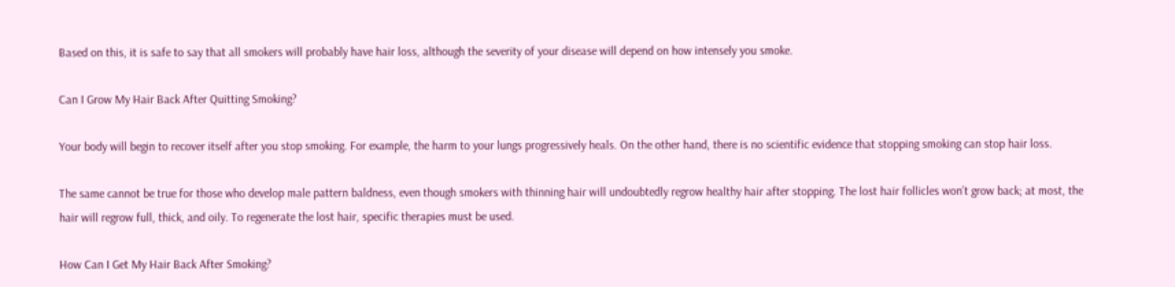Based on this, it is safe to say that all smokers will probably have hair loss, although the severity of your disease will depend on how intensely you smoke.

Can I Grow My Hair Back After Quitting Smoking?

Your body will begin to recover itself after you stop smoking. For example, the harm to your lungs progressively heals. On the other hand, there is no scientific evidence that stopping smoking can stop hair loss.

The same cannot be true for those who develop male pattern baldness, even though smokers with thinning hair will undoubtedly regrow healthy hair after stopping. The lost hair follicles won’t grow back; at most, the hair will regrow full, thick, and oily. To regenerate the lost hair, specific therapies must be used.

How Can I Get My Hair Back After Smoking?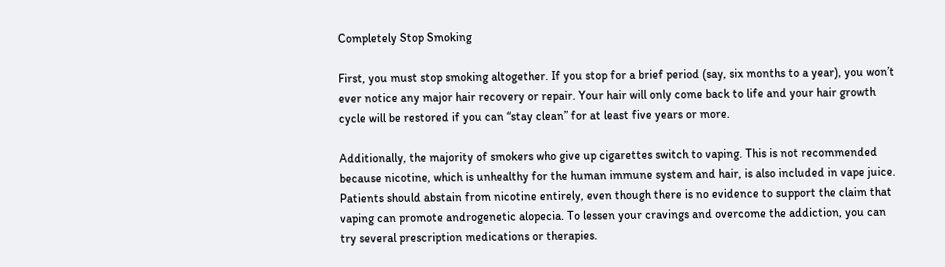Completely Stop Smoking

First, you must stop smoking altogether. If you stop for a brief period (say, six months to a year), you won’t ever notice any major hair recovery or repair. Your hair will only come back to life and your hair growth cycle will be restored if you can “stay clean” for at least five years or more.

Additionally, the majority of smokers who give up cigarettes switch to vaping. This is not recommended because nicotine, which is unhealthy for the human immune system and hair, is also included in vape juice. Patients should abstain from nicotine entirely, even though there is no evidence to support the claim that vaping can promote androgenetic alopecia. To lessen your cravings and overcome the addiction, you can try several prescription medications or therapies.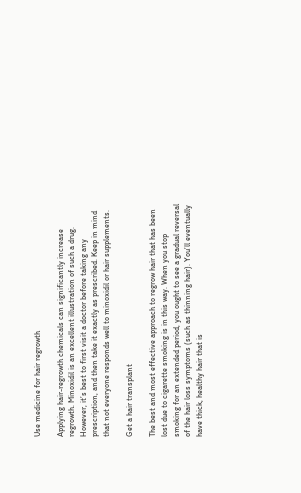Use medicine for hair regrowth

Applying hair-regrowth chemicals can significantly increase regrowth. Minoxidil is an excellent illustration of such a drug. However, it’s best to first visit a doctor before taking any prescription, and then take it exactly as prescribed. Keep in mind that not everyone responds well to minoxidil or hair supplements.

Get a hair transplant

The best and most effective approach to regrow hair that has been lost due to cigarette smoking is in this way. When you stop smoking for an extended period, you ought to see a gradual reversal of the hair loss symptoms (such as thinning hair). You’ll eventually have thick, healthy hair that is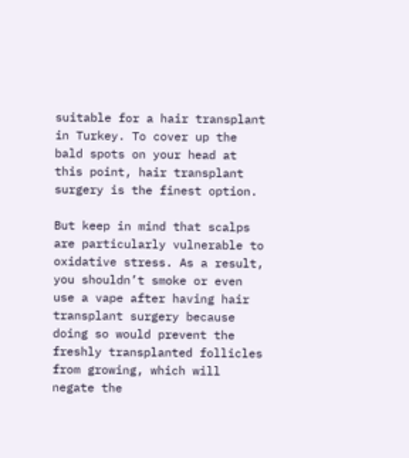suitable for a hair transplant in Turkey. To cover up the bald spots on your head at this point, hair transplant surgery is the finest option.

But keep in mind that scalps are particularly vulnerable to oxidative stress. As a result, you shouldn’t smoke or even use a vape after having hair transplant surgery because doing so would prevent the freshly transplanted follicles from growing, which will negate the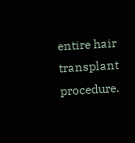entire hair transplant procedure.